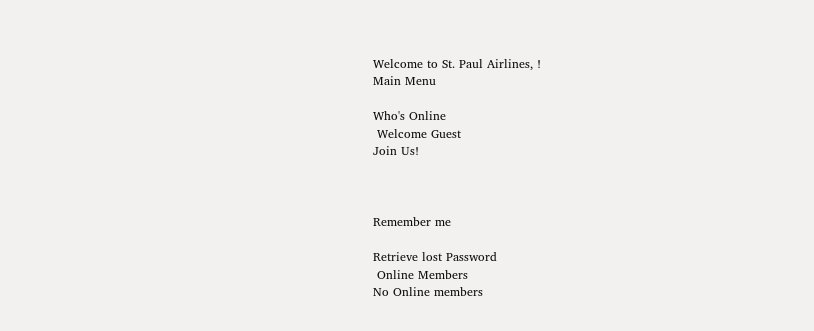Welcome to St. Paul Airlines, !
Main Menu

Who's Online
 Welcome Guest
Join Us!



Remember me

Retrieve lost Password
 Online Members
No Online members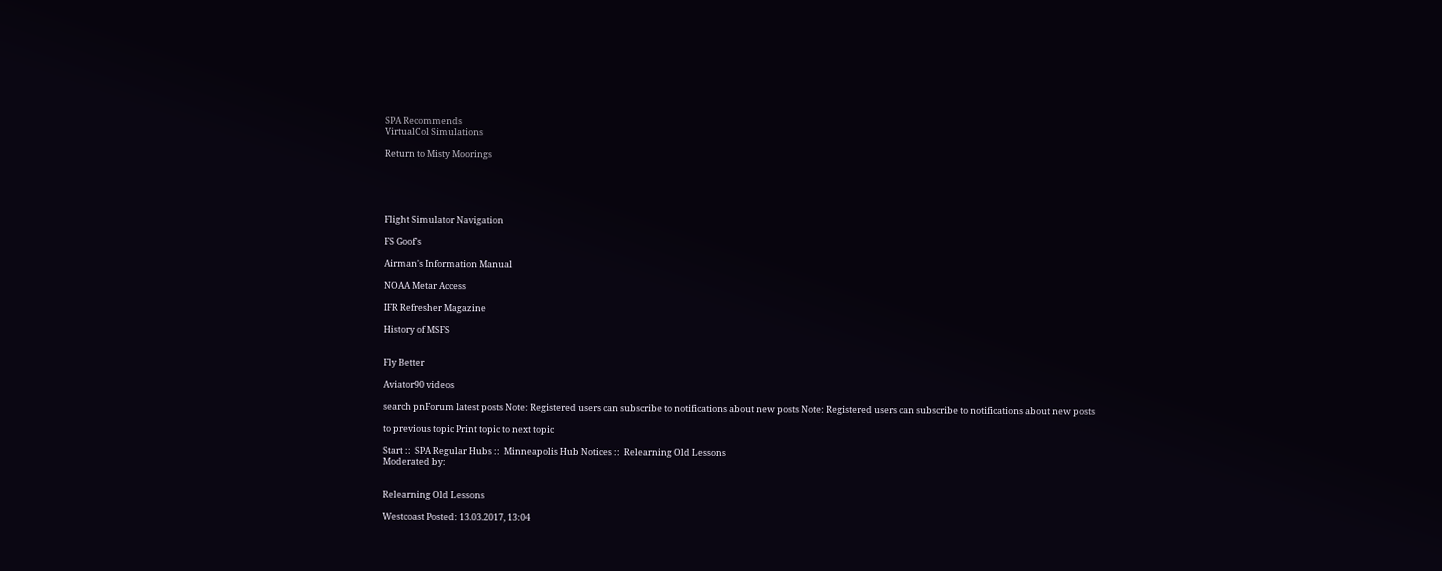SPA Recommends
VirtualCol Simulations

Return to Misty Moorings





Flight Simulator Navigation

FS Goof's

Airman's Information Manual

NOAA Metar Access

IFR Refresher Magazine

History of MSFS


Fly Better

Aviator90 videos

search pnForum latest posts Note: Registered users can subscribe to notifications about new posts Note: Registered users can subscribe to notifications about new posts

to previous topic Print topic to next topic

Start ::  SPA Regular Hubs ::  Minneapolis Hub Notices ::  Relearning Old Lessons
Moderated by:


Relearning Old Lessons

Westcoast Posted: 13.03.2017, 13:04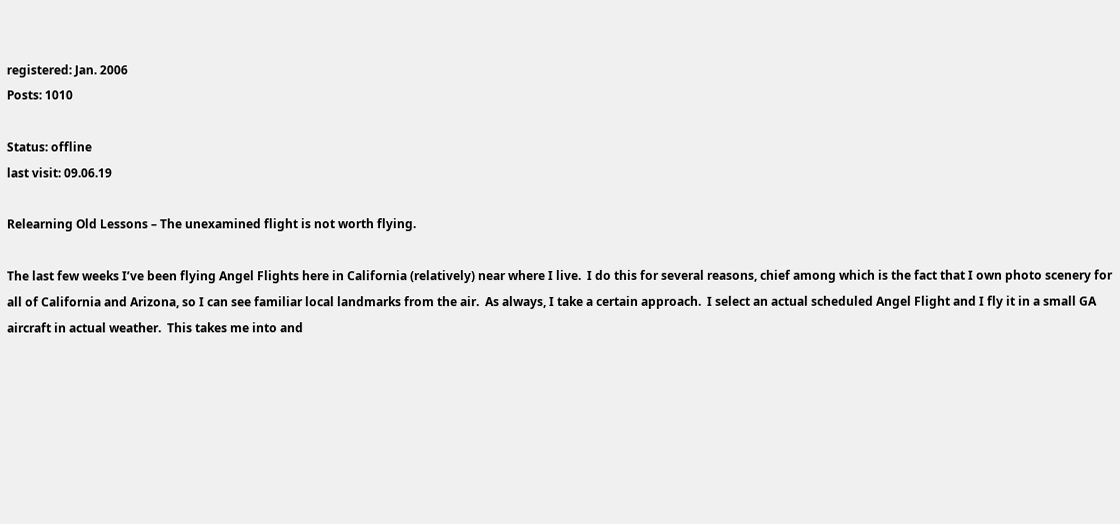registered: Jan. 2006
Posts: 1010

Status: offline
last visit: 09.06.19

Relearning Old Lessons – The unexamined flight is not worth flying.

The last few weeks I’ve been flying Angel Flights here in California (relatively) near where I live.  I do this for several reasons, chief among which is the fact that I own photo scenery for all of California and Arizona, so I can see familiar local landmarks from the air.  As always, I take a certain approach.  I select an actual scheduled Angel Flight and I fly it in a small GA aircraft in actual weather.  This takes me into and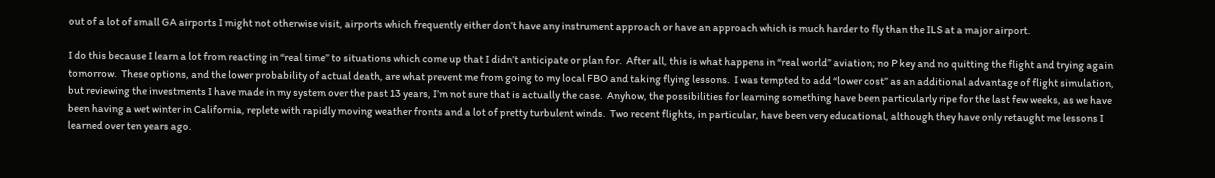out of a lot of small GA airports I might not otherwise visit, airports which frequently either don’t have any instrument approach or have an approach which is much harder to fly than the ILS at a major airport.

I do this because I learn a lot from reacting in “real time” to situations which come up that I didn’t anticipate or plan for.  After all, this is what happens in “real world” aviation; no P key and no quitting the flight and trying again tomorrow.  These options, and the lower probability of actual death, are what prevent me from going to my local FBO and taking flying lessons.  I was tempted to add “lower cost” as an additional advantage of flight simulation, but reviewing the investments I have made in my system over the past 13 years, I’m not sure that is actually the case.  Anyhow, the possibilities for learning something have been particularly ripe for the last few weeks, as we have been having a wet winter in California, replete with rapidly moving weather fronts and a lot of pretty turbulent winds.  Two recent flights, in particular, have been very educational, although they have only retaught me lessons I learned over ten years ago.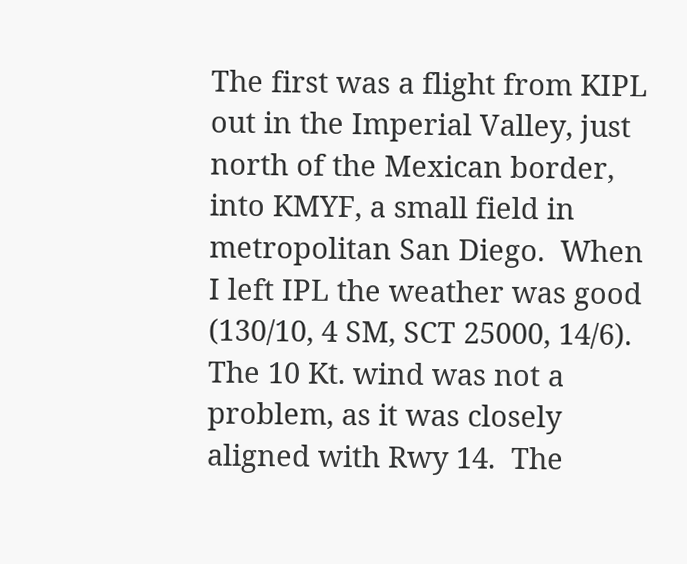The first was a flight from KIPL out in the Imperial Valley, just north of the Mexican border, into KMYF, a small field in metropolitan San Diego.  When I left IPL the weather was good (130/10, 4 SM, SCT 25000, 14/6).  The 10 Kt. wind was not a problem, as it was closely aligned with Rwy 14.  The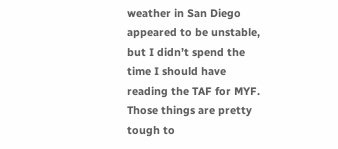weather in San Diego appeared to be unstable, but I didn’t spend the time I should have reading the TAF for MYF.  Those things are pretty tough to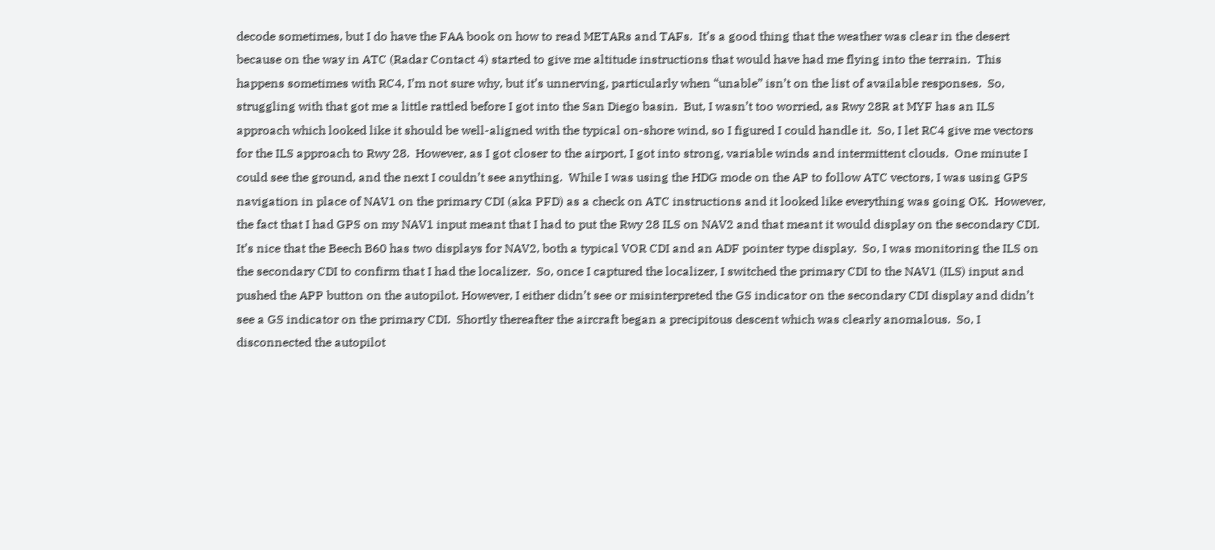decode sometimes, but I do have the FAA book on how to read METARs and TAFs.  It’s a good thing that the weather was clear in the desert because on the way in ATC (Radar Contact 4) started to give me altitude instructions that would have had me flying into the terrain.  This happens sometimes with RC4, I’m not sure why, but it’s unnerving, particularly when “unable” isn’t on the list of available responses.  So, struggling with that got me a little rattled before I got into the San Diego basin.  But, I wasn’t too worried, as Rwy 28R at MYF has an ILS approach which looked like it should be well-aligned with the typical on-shore wind, so I figured I could handle it.  So, I let RC4 give me vectors for the ILS approach to Rwy 28.  However, as I got closer to the airport, I got into strong, variable winds and intermittent clouds.  One minute I could see the ground, and the next I couldn’t see anything.  While I was using the HDG mode on the AP to follow ATC vectors, I was using GPS navigation in place of NAV1 on the primary CDI (aka PFD) as a check on ATC instructions and it looked like everything was going OK.  However, the fact that I had GPS on my NAV1 input meant that I had to put the Rwy 28 ILS on NAV2 and that meant it would display on the secondary CDI.  It’s nice that the Beech B60 has two displays for NAV2, both a typical VOR CDI and an ADF pointer type display.  So, I was monitoring the ILS on the secondary CDI to confirm that I had the localizer.  So, once I captured the localizer, I switched the primary CDI to the NAV1 (ILS) input and pushed the APP button on the autopilot. However, I either didn’t see or misinterpreted the GS indicator on the secondary CDI display and didn’t see a GS indicator on the primary CDI.  Shortly thereafter the aircraft began a precipitous descent which was clearly anomalous.  So, I disconnected the autopilot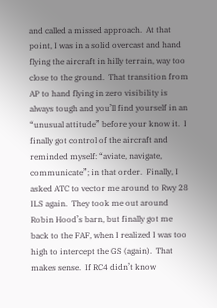and called a missed approach.  At that point, I was in a solid overcast and hand flying the aircraft in hilly terrain, way too close to the ground.  That transition from AP to hand flying in zero visibility is always tough and you’ll find yourself in an “unusual attitude” before your know it.  I finally got control of the aircraft and reminded myself: “aviate, navigate, communicate”; in that order.  Finally, I asked ATC to vector me around to Rwy 28 ILS again.  They took me out around Robin Hood’s barn, but finally got me back to the FAF, when I realized I was too high to intercept the GS (again).  That makes sense.  If RC4 didn’t know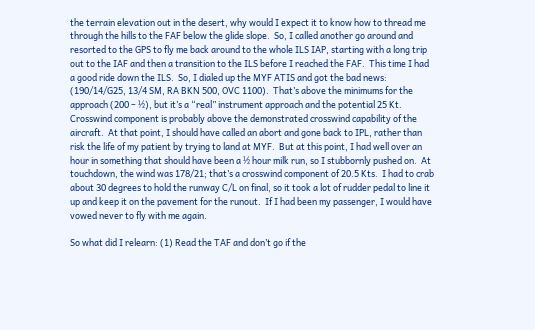the terrain elevation out in the desert, why would I expect it to know how to thread me through the hills to the FAF below the glide slope.  So, I called another go around and resorted to the GPS to fly me back around to the whole ILS IAP, starting with a long trip out to the IAF and then a transition to the ILS before I reached the FAF.  This time I had a good ride down the ILS.  So, I dialed up the MYF ATIS and got the bad news:  (190/14/G25, 13/4 SM, RA BKN 500, OVC 1100).  That’s above the minimums for the approach (200 – ½), but it’s a “real” instrument approach and the potential 25 Kt. Crosswind component is probably above the demonstrated crosswind capability of the aircraft.  At that point, I should have called an abort and gone back to IPL, rather than risk the life of my patient by trying to land at MYF.  But at this point, I had well over an hour in something that should have been a ½ hour milk run, so I stubbornly pushed on.  At touchdown, the wind was 178/21; that’s a crosswind component of 20.5 Kts.  I had to crab about 30 degrees to hold the runway C/L on final, so it took a lot of rudder pedal to line it up and keep it on the pavement for the runout.  If I had been my passenger, I would have vowed never to fly with me again.

So what did I relearn: (1) Read the TAF and don’t go if the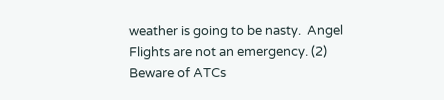weather is going to be nasty.  Angel Flights are not an emergency. (2) Beware of ATCs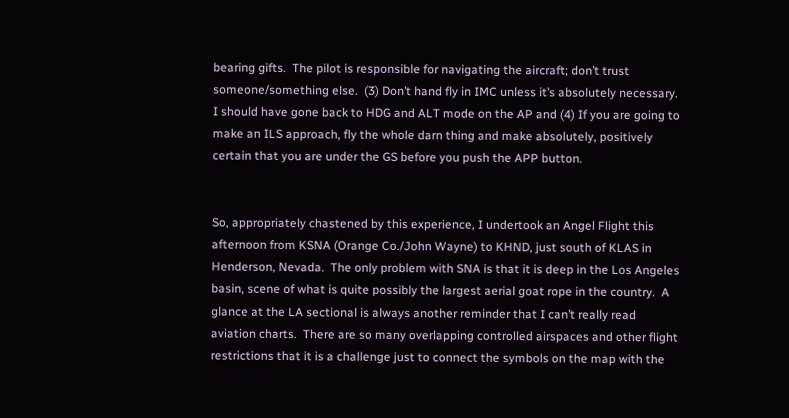bearing gifts.  The pilot is responsible for navigating the aircraft; don’t trust someone/something else.  (3) Don’t hand fly in IMC unless it’s absolutely necessary.  I should have gone back to HDG and ALT mode on the AP and (4) If you are going to make an ILS approach, fly the whole darn thing and make absolutely, positively certain that you are under the GS before you push the APP button.


So, appropriately chastened by this experience, I undertook an Angel Flight this afternoon from KSNA (Orange Co./John Wayne) to KHND, just south of KLAS in Henderson, Nevada.  The only problem with SNA is that it is deep in the Los Angeles basin, scene of what is quite possibly the largest aerial goat rope in the country.  A glance at the LA sectional is always another reminder that I can’t really read aviation charts.  There are so many overlapping controlled airspaces and other flight restrictions that it is a challenge just to connect the symbols on the map with the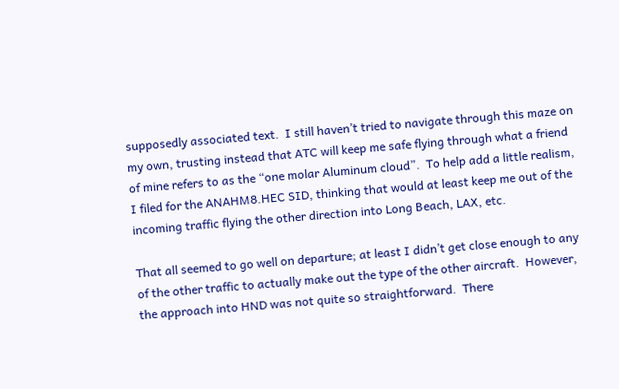supposedly associated text.  I still haven’t tried to navigate through this maze on my own, trusting instead that ATC will keep me safe flying through what a friend of mine refers to as the “one molar Aluminum cloud”.  To help add a little realism, I filed for the ANAHM8.HEC SID, thinking that would at least keep me out of the incoming traffic flying the other direction into Long Beach, LAX, etc.

That all seemed to go well on departure; at least I didn’t get close enough to any of the other traffic to actually make out the type of the other aircraft.  However, the approach into HND was not quite so straightforward.  There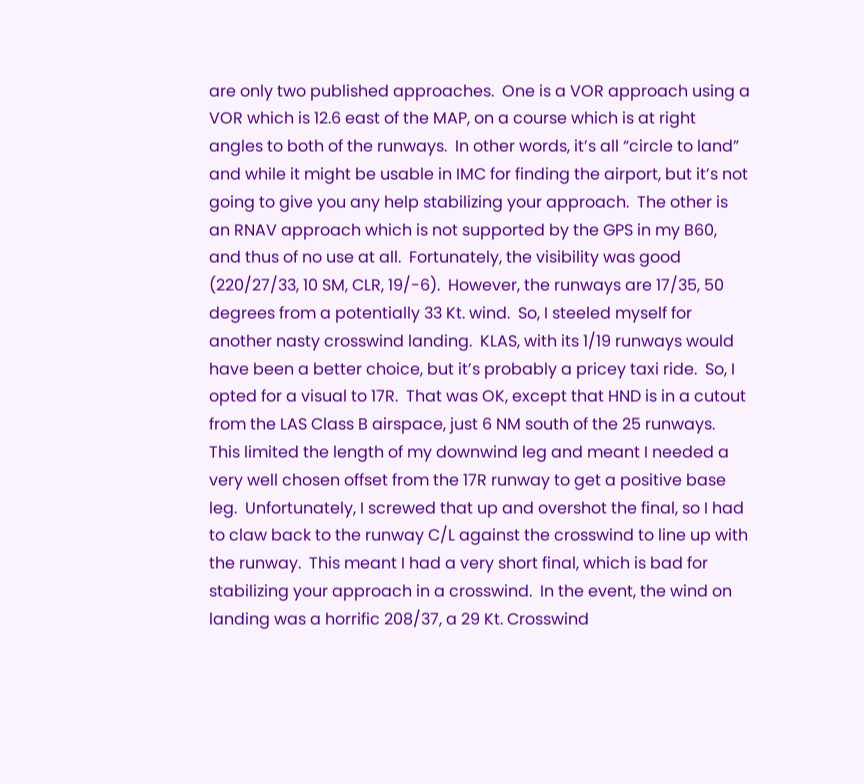are only two published approaches.  One is a VOR approach using a VOR which is 12.6 east of the MAP, on a course which is at right angles to both of the runways.  In other words, it’s all “circle to land” and while it might be usable in IMC for finding the airport, but it’s not going to give you any help stabilizing your approach.  The other is an RNAV approach which is not supported by the GPS in my B60, and thus of no use at all.  Fortunately, the visibility was good (220/27/33, 10 SM, CLR, 19/-6).  However, the runways are 17/35, 50 degrees from a potentially 33 Kt. wind.  So, I steeled myself for another nasty crosswind landing.  KLAS, with its 1/19 runways would have been a better choice, but it’s probably a pricey taxi ride.  So, I opted for a visual to 17R.  That was OK, except that HND is in a cutout from the LAS Class B airspace, just 6 NM south of the 25 runways.  This limited the length of my downwind leg and meant I needed a very well chosen offset from the 17R runway to get a positive base leg.  Unfortunately, I screwed that up and overshot the final, so I had to claw back to the runway C/L against the crosswind to line up with the runway.  This meant I had a very short final, which is bad for stabilizing your approach in a crosswind.  In the event, the wind on landing was a horrific 208/37, a 29 Kt. Crosswind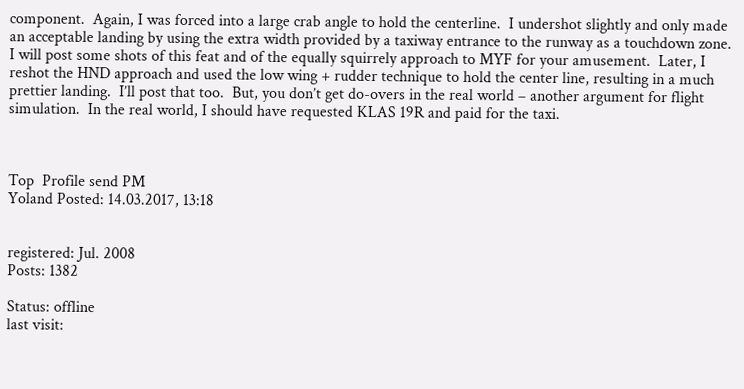component.  Again, I was forced into a large crab angle to hold the centerline.  I undershot slightly and only made an acceptable landing by using the extra width provided by a taxiway entrance to the runway as a touchdown zone.  I will post some shots of this feat and of the equally squirrely approach to MYF for your amusement.  Later, I reshot the HND approach and used the low wing + rudder technique to hold the center line, resulting in a much prettier landing.  I’ll post that too.  But, you don’t get do-overs in the real world – another argument for flight simulation.  In the real world, I should have requested KLAS 19R and paid for the taxi.



Top  Profile send PM
Yoland Posted: 14.03.2017, 13:18


registered: Jul. 2008
Posts: 1382

Status: offline
last visit: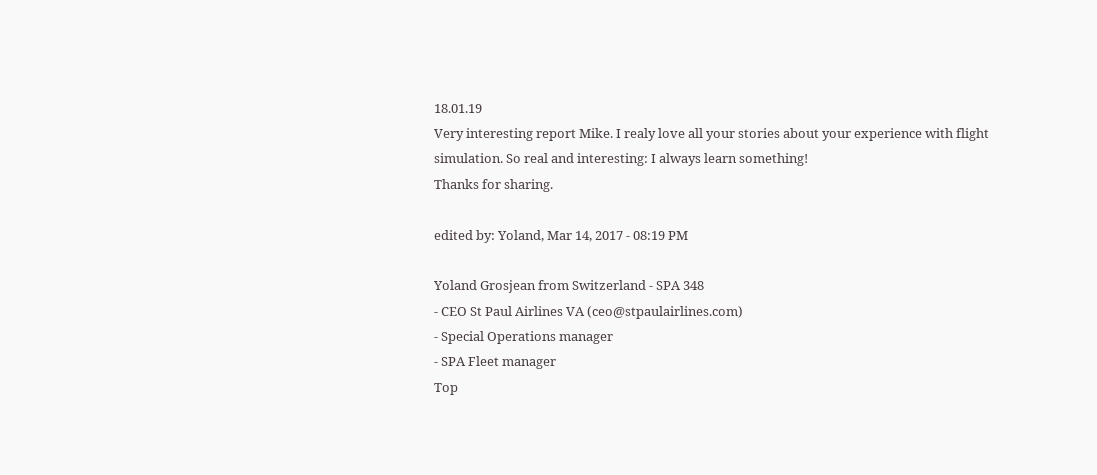18.01.19
Very interesting report Mike. I realy love all your stories about your experience with flight simulation. So real and interesting: I always learn something!
Thanks for sharing.

edited by: Yoland, Mar 14, 2017 - 08:19 PM

Yoland Grosjean from Switzerland - SPA 348
- CEO St Paul Airlines VA (ceo@stpaulairlines.com)
- Special Operations manager
- SPA Fleet manager
Top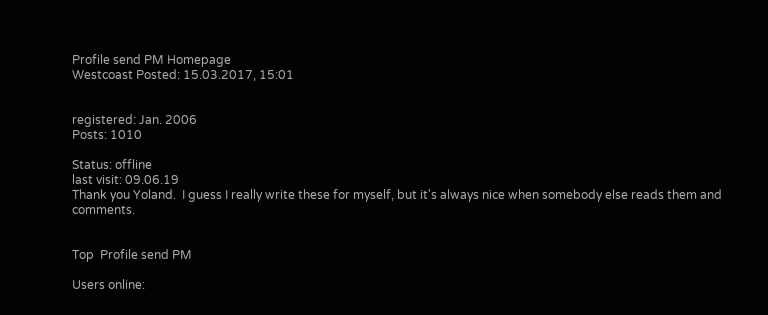Profile send PM Homepage
Westcoast Posted: 15.03.2017, 15:01


registered: Jan. 2006
Posts: 1010

Status: offline
last visit: 09.06.19
Thank you Yoland.  I guess I really write these for myself, but it's always nice when somebody else reads them and comments.


Top  Profile send PM

Users online: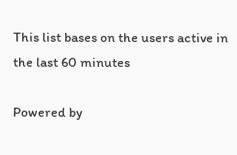This list bases on the users active in the last 60 minutes

Powered by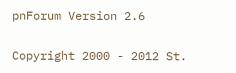pnForum Version 2.6

Copyright 2000 - 2012 St.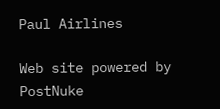Paul Airlines

Web site powered by PostNuke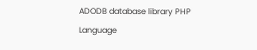ADODB database library PHP Language